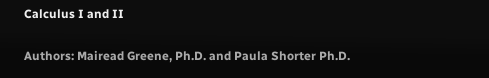Calculus I and II

Authors: Mairead Greene, Ph.D. and Paula Shorter Ph.D.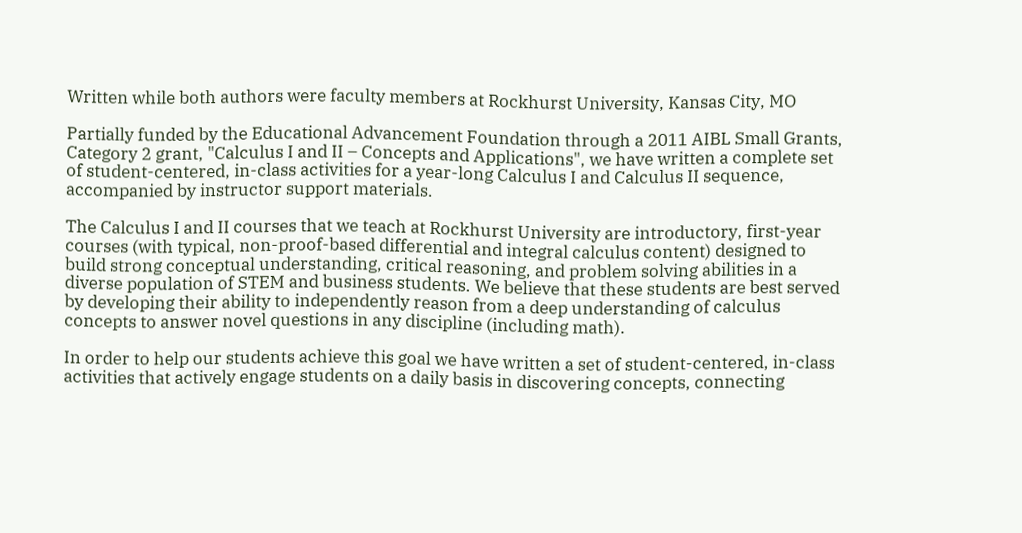Written while both authors were faculty members at Rockhurst University, Kansas City, MO

Partially funded by the Educational Advancement Foundation through a 2011 AIBL Small Grants, Category 2 grant, "Calculus I and II – Concepts and Applications", we have written a complete set of student-centered, in-class activities for a year-long Calculus I and Calculus II sequence, accompanied by instructor support materials.

The Calculus I and II courses that we teach at Rockhurst University are introductory, first-year courses (with typical, non-proof-based differential and integral calculus content) designed to build strong conceptual understanding, critical reasoning, and problem solving abilities in a diverse population of STEM and business students. We believe that these students are best served by developing their ability to independently reason from a deep understanding of calculus concepts to answer novel questions in any discipline (including math).

In order to help our students achieve this goal we have written a set of student-centered, in-class activities that actively engage students on a daily basis in discovering concepts, connecting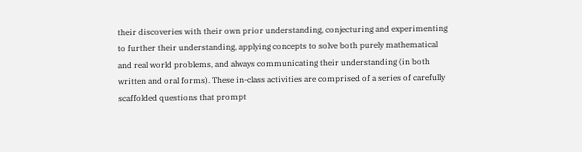their discoveries with their own prior understanding, conjecturing and experimenting to further their understanding, applying concepts to solve both purely mathematical and real world problems, and always communicating their understanding (in both written and oral forms). These in-class activities are comprised of a series of carefully scaffolded questions that prompt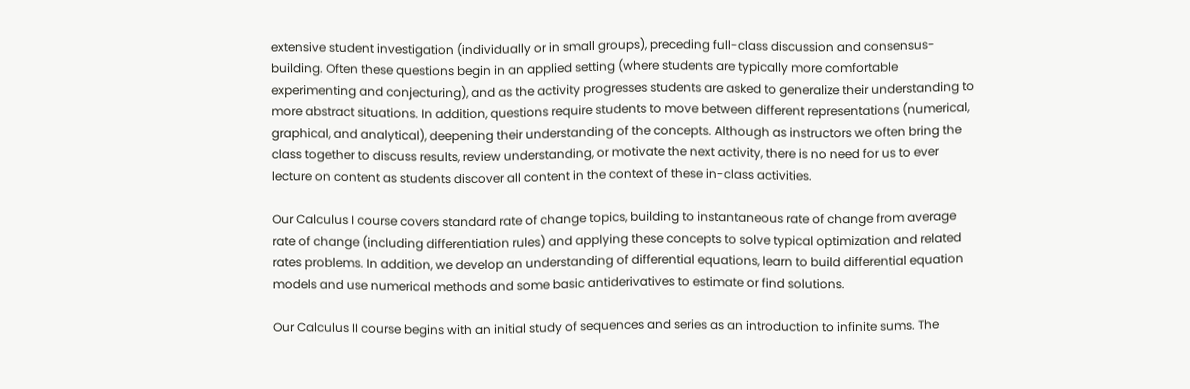extensive student investigation (individually or in small groups), preceding full-class discussion and consensus-building. Often these questions begin in an applied setting (where students are typically more comfortable experimenting and conjecturing), and as the activity progresses students are asked to generalize their understanding to more abstract situations. In addition, questions require students to move between different representations (numerical, graphical, and analytical), deepening their understanding of the concepts. Although as instructors we often bring the class together to discuss results, review understanding, or motivate the next activity, there is no need for us to ever lecture on content as students discover all content in the context of these in-class activities.

Our Calculus I course covers standard rate of change topics, building to instantaneous rate of change from average rate of change (including differentiation rules) and applying these concepts to solve typical optimization and related rates problems. In addition, we develop an understanding of differential equations, learn to build differential equation models and use numerical methods and some basic antiderivatives to estimate or find solutions.

Our Calculus II course begins with an initial study of sequences and series as an introduction to infinite sums. The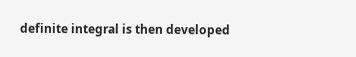definite integral is then developed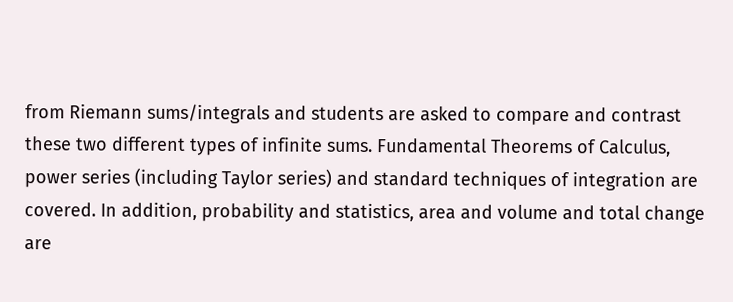from Riemann sums/integrals and students are asked to compare and contrast these two different types of infinite sums. Fundamental Theorems of Calculus, power series (including Taylor series) and standard techniques of integration are covered. In addition, probability and statistics, area and volume and total change are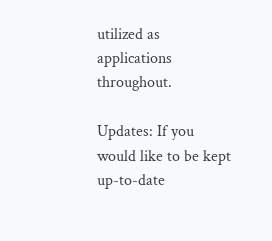utilized as applications throughout.

Updates: If you would like to be kept up-to-date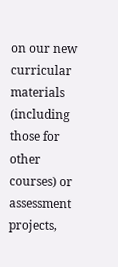on our new curricular materials (including those for other courses) or assessment projects,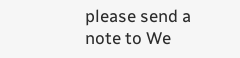please send a note to We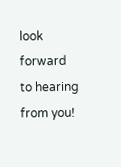look forward to hearing from you!